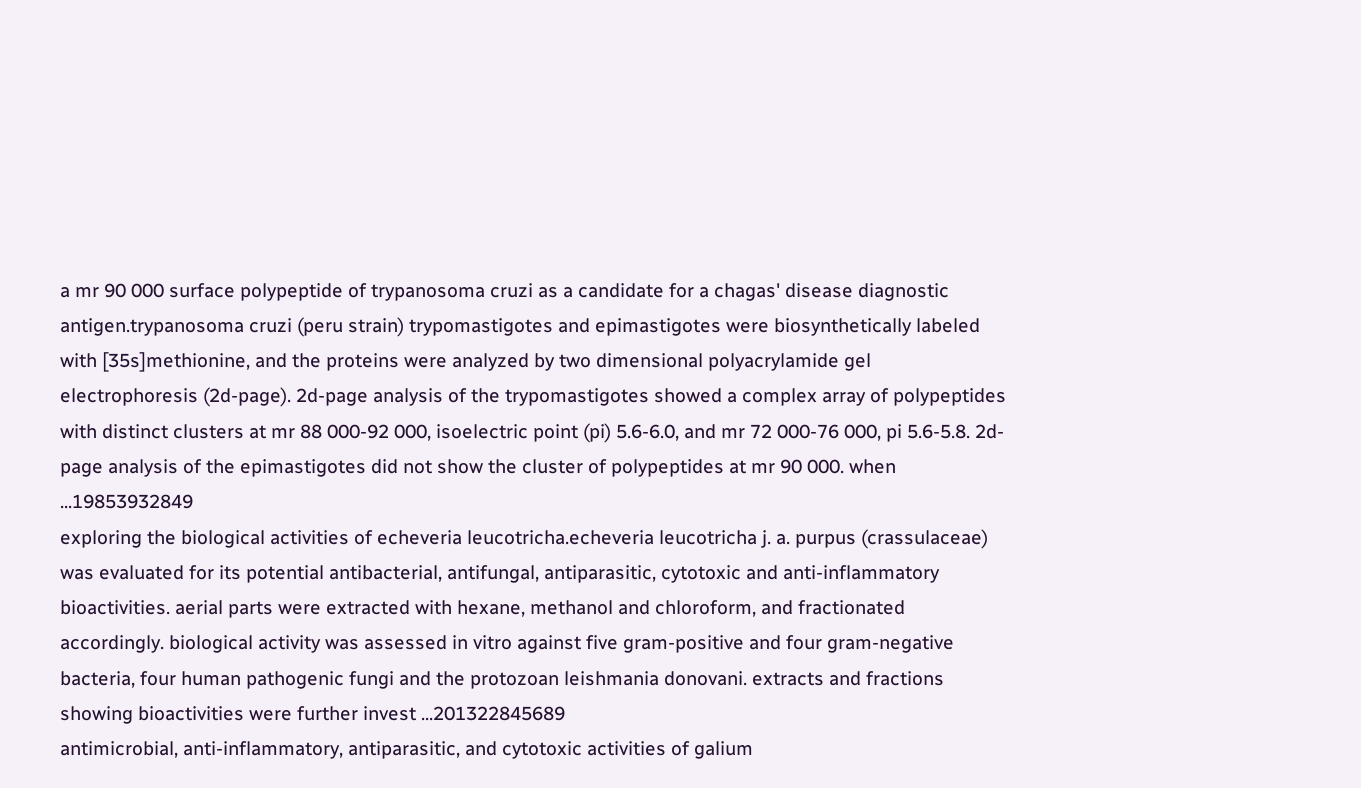a mr 90 000 surface polypeptide of trypanosoma cruzi as a candidate for a chagas' disease diagnostic antigen.trypanosoma cruzi (peru strain) trypomastigotes and epimastigotes were biosynthetically labeled with [35s]methionine, and the proteins were analyzed by two dimensional polyacrylamide gel electrophoresis (2d-page). 2d-page analysis of the trypomastigotes showed a complex array of polypeptides with distinct clusters at mr 88 000-92 000, isoelectric point (pi) 5.6-6.0, and mr 72 000-76 000, pi 5.6-5.8. 2d-page analysis of the epimastigotes did not show the cluster of polypeptides at mr 90 000. when ...19853932849
exploring the biological activities of echeveria leucotricha.echeveria leucotricha j. a. purpus (crassulaceae) was evaluated for its potential antibacterial, antifungal, antiparasitic, cytotoxic and anti-inflammatory bioactivities. aerial parts were extracted with hexane, methanol and chloroform, and fractionated accordingly. biological activity was assessed in vitro against five gram-positive and four gram-negative bacteria, four human pathogenic fungi and the protozoan leishmania donovani. extracts and fractions showing bioactivities were further invest ...201322845689
antimicrobial, anti-inflammatory, antiparasitic, and cytotoxic activities of galium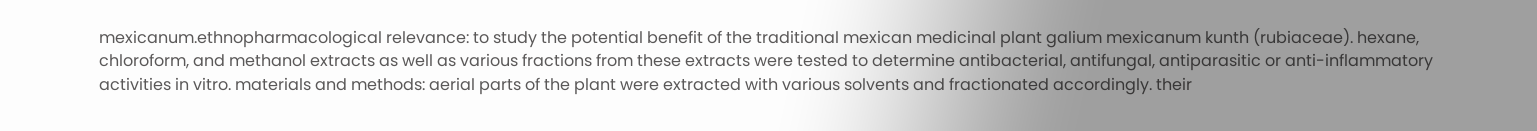mexicanum.ethnopharmacological relevance: to study the potential benefit of the traditional mexican medicinal plant galium mexicanum kunth (rubiaceae). hexane, chloroform, and methanol extracts as well as various fractions from these extracts were tested to determine antibacterial, antifungal, antiparasitic or anti-inflammatory activities in vitro. materials and methods: aerial parts of the plant were extracted with various solvents and fractionated accordingly. their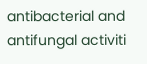antibacterial and antifungal activiti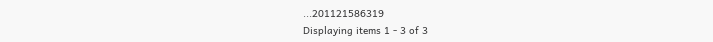...201121586319
Displaying items 1 - 3 of 3